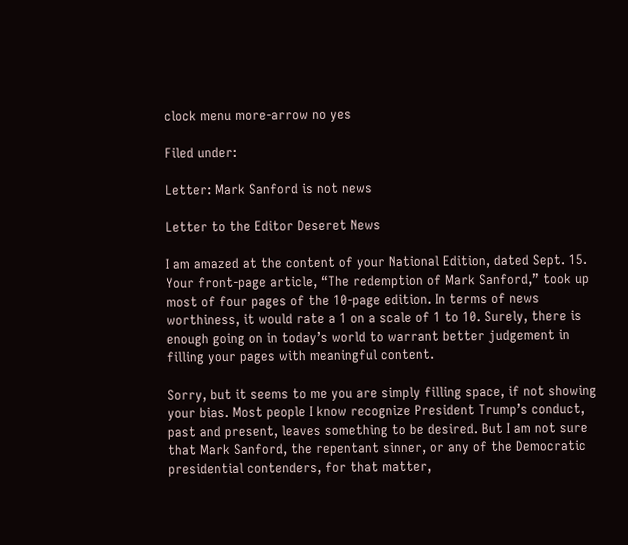clock menu more-arrow no yes

Filed under:

Letter: Mark Sanford is not news

Letter to the Editor Deseret News

I am amazed at the content of your National Edition, dated Sept. 15. Your front-page article, “The redemption of Mark Sanford,” took up most of four pages of the 10-page edition. In terms of news worthiness, it would rate a 1 on a scale of 1 to 10. Surely, there is enough going on in today’s world to warrant better judgement in filling your pages with meaningful content.

Sorry, but it seems to me you are simply filling space, if not showing your bias. Most people I know recognize President Trump’s conduct, past and present, leaves something to be desired. But I am not sure that Mark Sanford, the repentant sinner, or any of the Democratic presidential contenders, for that matter,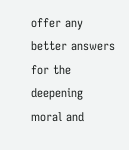offer any better answers for the deepening moral and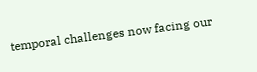temporal challenges now facing our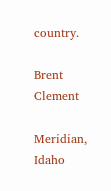country.

Brent Clement

Meridian, Idaho